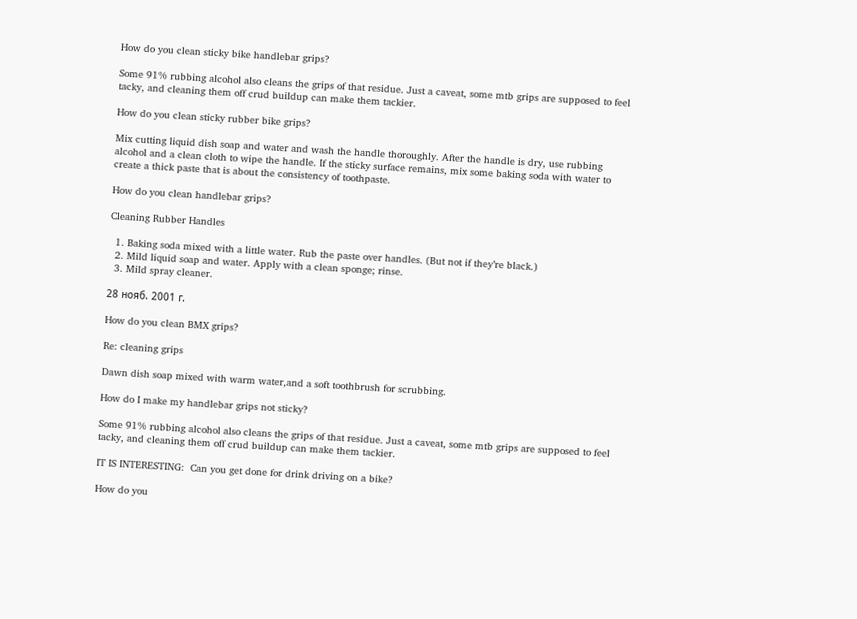How do you clean sticky bike handlebar grips?

Some 91% rubbing alcohol also cleans the grips of that residue. Just a caveat, some mtb grips are supposed to feel tacky, and cleaning them off crud buildup can make them tackier.

How do you clean sticky rubber bike grips?

Mix cutting liquid dish soap and water and wash the handle thoroughly. After the handle is dry, use rubbing alcohol and a clean cloth to wipe the handle. If the sticky surface remains, mix some baking soda with water to create a thick paste that is about the consistency of toothpaste.

How do you clean handlebar grips?

Cleaning Rubber Handles

  1. Baking soda mixed with a little water. Rub the paste over handles. (But not if they’re black.)
  2. Mild liquid soap and water. Apply with a clean sponge; rinse.
  3. Mild spray cleaner.

28 нояб. 2001 г.

How do you clean BMX grips?

Re: cleaning grips

Dawn dish soap mixed with warm water,and a soft toothbrush for scrubbing.

How do I make my handlebar grips not sticky?

Some 91% rubbing alcohol also cleans the grips of that residue. Just a caveat, some mtb grips are supposed to feel tacky, and cleaning them off crud buildup can make them tackier.

IT IS INTERESTING:  Can you get done for drink driving on a bike?

How do you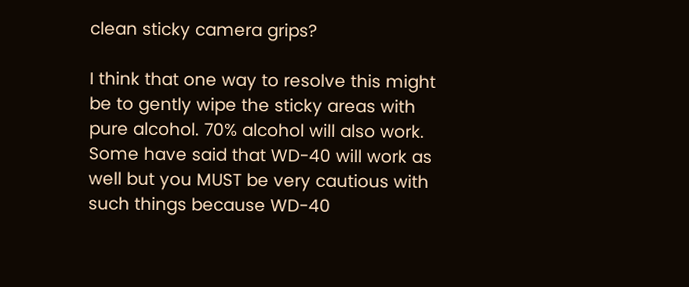clean sticky camera grips?

I think that one way to resolve this might be to gently wipe the sticky areas with pure alcohol. 70% alcohol will also work. Some have said that WD-40 will work as well but you MUST be very cautious with such things because WD-40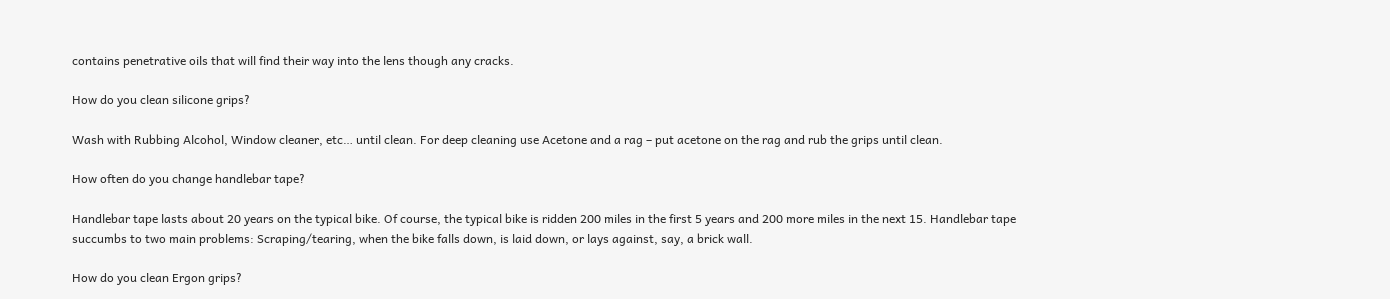contains penetrative oils that will find their way into the lens though any cracks.

How do you clean silicone grips?

Wash with Rubbing Alcohol, Window cleaner, etc… until clean. For deep cleaning use Acetone and a rag – put acetone on the rag and rub the grips until clean.

How often do you change handlebar tape?

Handlebar tape lasts about 20 years on the typical bike. Of course, the typical bike is ridden 200 miles in the first 5 years and 200 more miles in the next 15. Handlebar tape succumbs to two main problems: Scraping/tearing, when the bike falls down, is laid down, or lays against, say, a brick wall.

How do you clean Ergon grips?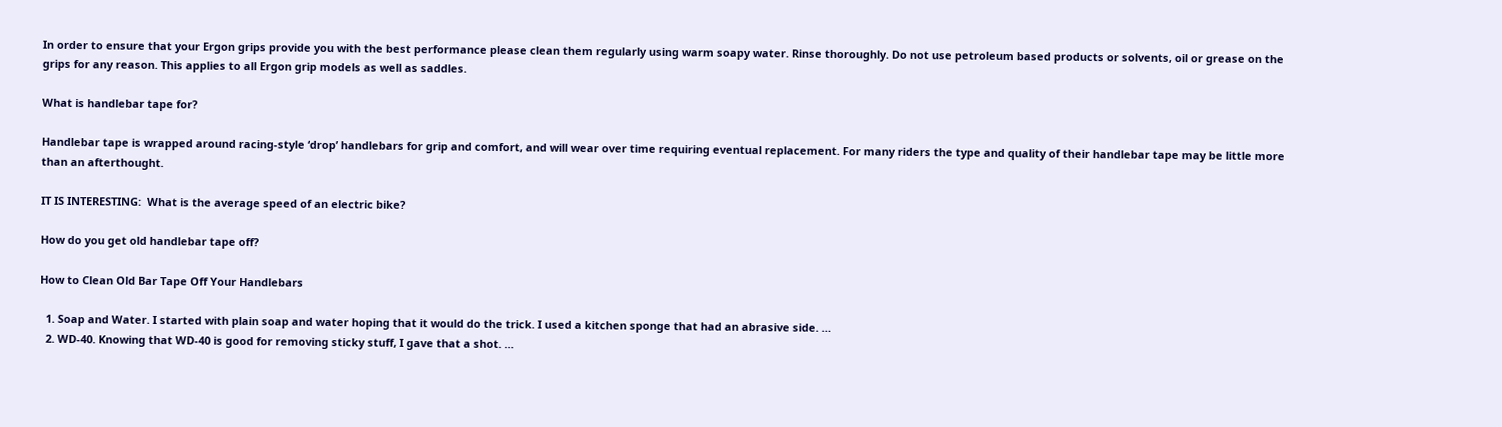In order to ensure that your Ergon grips provide you with the best performance please clean them regularly using warm soapy water. Rinse thoroughly. Do not use petroleum based products or solvents, oil or grease on the grips for any reason. This applies to all Ergon grip models as well as saddles.

What is handlebar tape for?

Handlebar tape is wrapped around racing-style ‘drop’ handlebars for grip and comfort, and will wear over time requiring eventual replacement. For many riders the type and quality of their handlebar tape may be little more than an afterthought.

IT IS INTERESTING:  What is the average speed of an electric bike?

How do you get old handlebar tape off?

How to Clean Old Bar Tape Off Your Handlebars

  1. Soap and Water. I started with plain soap and water hoping that it would do the trick. I used a kitchen sponge that had an abrasive side. …
  2. WD-40. Knowing that WD-40 is good for removing sticky stuff, I gave that a shot. …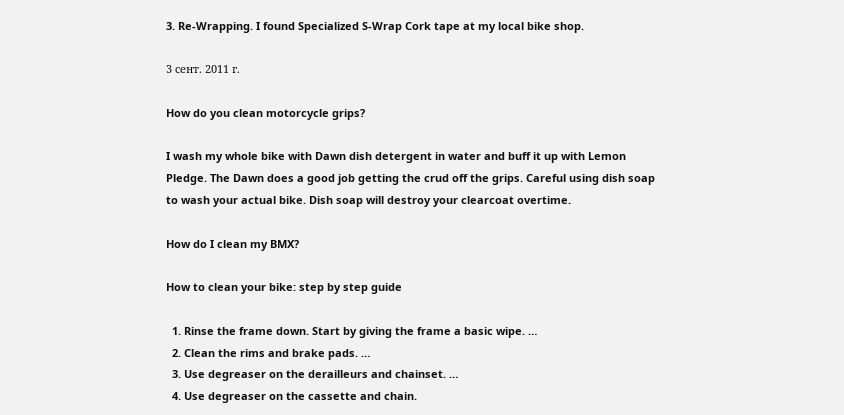3. Re-Wrapping. I found Specialized S-Wrap Cork tape at my local bike shop.

3 сент. 2011 г.

How do you clean motorcycle grips?

I wash my whole bike with Dawn dish detergent in water and buff it up with Lemon Pledge. The Dawn does a good job getting the crud off the grips. Careful using dish soap to wash your actual bike. Dish soap will destroy your clearcoat overtime.

How do I clean my BMX?

How to clean your bike: step by step guide

  1. Rinse the frame down. Start by giving the frame a basic wipe. …
  2. Clean the rims and brake pads. …
  3. Use degreaser on the derailleurs and chainset. …
  4. Use degreaser on the cassette and chain.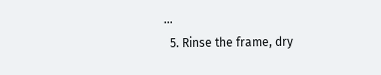…
  5. Rinse the frame, dry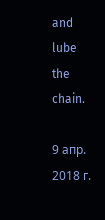and lube the chain.

9 апр. 2018 г.